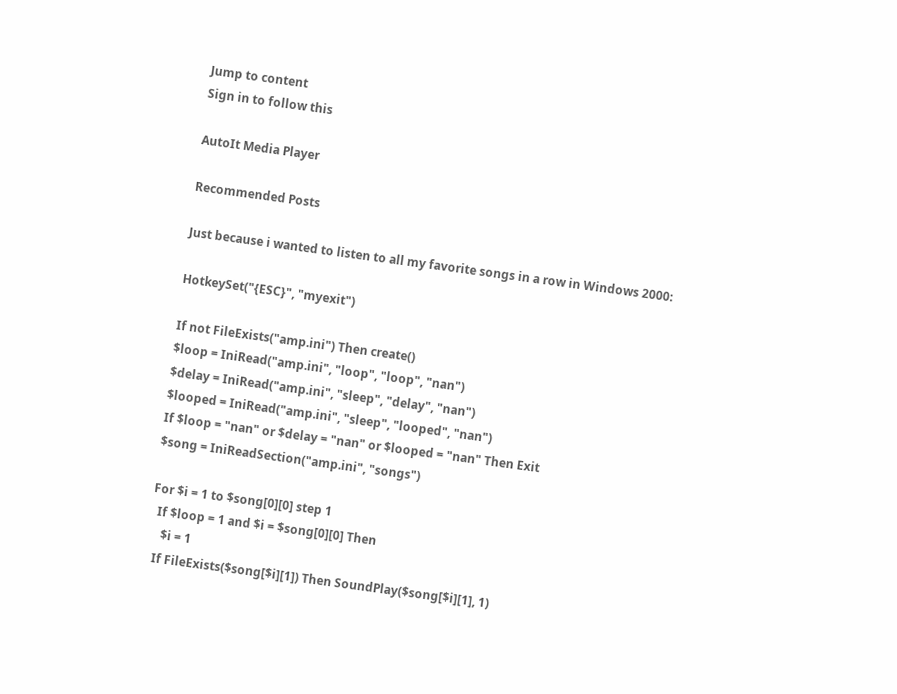Jump to content
Sign in to follow this

AutoIt Media Player

Recommended Posts

Just because i wanted to listen to all my favorite songs in a row in Windows 2000:

HotkeySet("{ESC}", "myexit")

If not FileExists("amp.ini") Then create()
$loop = IniRead("amp.ini", "loop", "loop", "nan")
$delay = IniRead("amp.ini", "sleep", "delay", "nan")
$looped = IniRead("amp.ini", "sleep", "looped", "nan")
If $loop = "nan" or $delay = "nan" or $looped = "nan" Then Exit
$song = IniReadSection("amp.ini", "songs")

For $i = 1 to $song[0][0] step 1
  If $loop = 1 and $i = $song[0][0] Then
    $i = 1
  If FileExists($song[$i][1]) Then SoundPlay($song[$i][1], 1)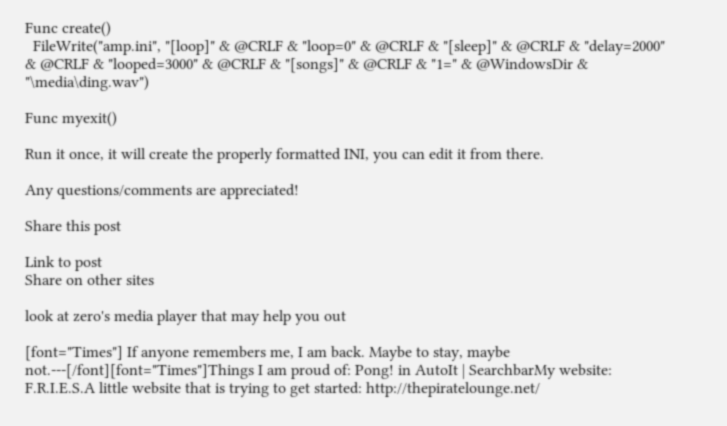Func create()
  FileWrite("amp.ini", "[loop]" & @CRLF & "loop=0" & @CRLF & "[sleep]" & @CRLF & "delay=2000" & @CRLF & "looped=3000" & @CRLF & "[songs]" & @CRLF & "1=" & @WindowsDir & "\media\ding.wav")

Func myexit()

Run it once, it will create the properly formatted INI, you can edit it from there.

Any questions/comments are appreciated!

Share this post

Link to post
Share on other sites

look at zero's media player that may help you out

[font="Times"] If anyone remembers me, I am back. Maybe to stay, maybe not.---[/font][font="Times"]Things I am proud of: Pong! in AutoIt | SearchbarMy website: F.R.I.E.S.A little website that is trying to get started: http://thepiratelounge.net/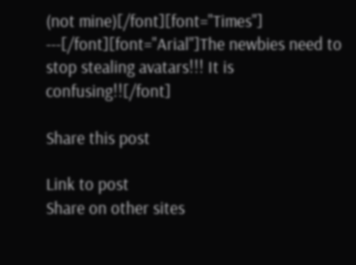(not mine)[/font][font="Times"] ---[/font][font="Arial"]The newbies need to stop stealing avatars!!! It is confusing!![/font]

Share this post

Link to post
Share on other sites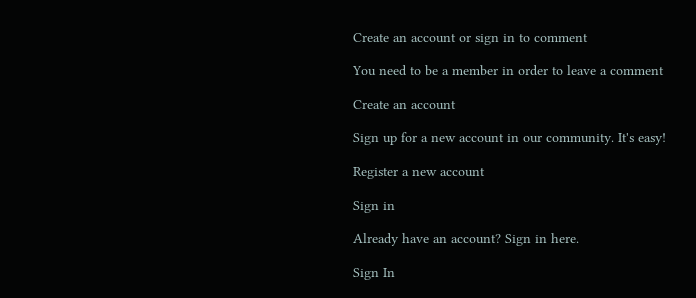Create an account or sign in to comment

You need to be a member in order to leave a comment

Create an account

Sign up for a new account in our community. It's easy!

Register a new account

Sign in

Already have an account? Sign in here.

Sign In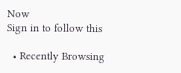Now
Sign in to follow this

  • Recently Browsing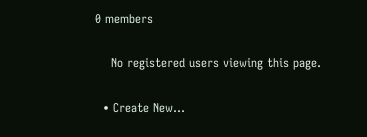0 members

    No registered users viewing this page.

  • Create New...